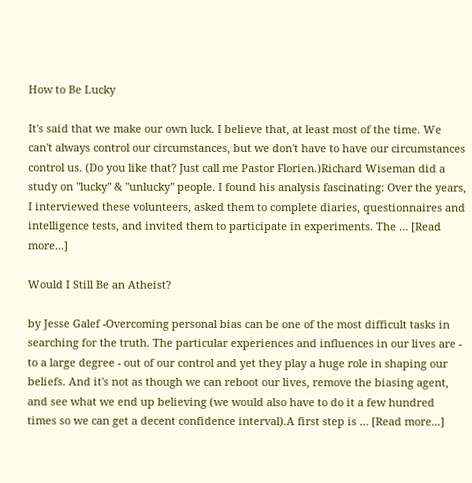How to Be Lucky

It's said that we make our own luck. I believe that, at least most of the time. We can't always control our circumstances, but we don't have to have our circumstances control us. (Do you like that? Just call me Pastor Florien.)Richard Wiseman did a study on "lucky" & "unlucky" people. I found his analysis fascinating: Over the years, I interviewed these volunteers, asked them to complete diaries, questionnaires and intelligence tests, and invited them to participate in experiments. The … [Read more...]

Would I Still Be an Atheist?

by Jesse Galef -Overcoming personal bias can be one of the most difficult tasks in searching for the truth. The particular experiences and influences in our lives are - to a large degree - out of our control and yet they play a huge role in shaping our beliefs. And it's not as though we can reboot our lives, remove the biasing agent, and see what we end up believing (we would also have to do it a few hundred times so we can get a decent confidence interval).A first step is … [Read more...]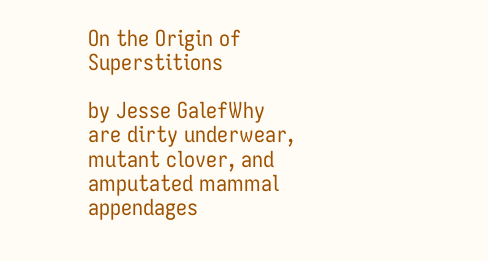On the Origin of Superstitions

by Jesse GalefWhy are dirty underwear, mutant clover, and amputated mammal appendages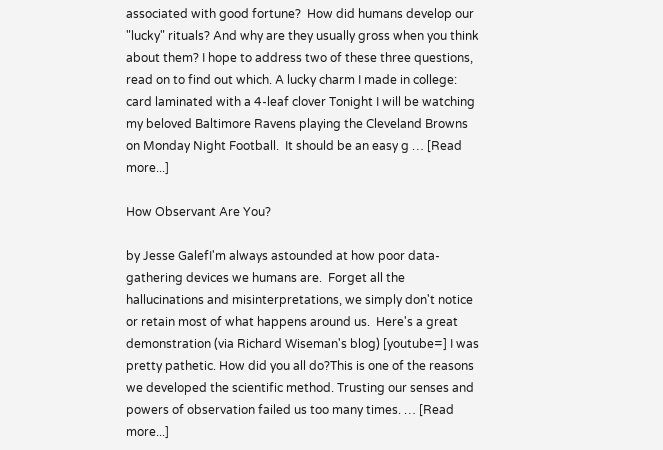associated with good fortune?  How did humans develop our "lucky" rituals? And why are they usually gross when you think about them? I hope to address two of these three questions, read on to find out which. A lucky charm I made in college: card laminated with a 4-leaf clover Tonight I will be watching my beloved Baltimore Ravens playing the Cleveland Browns on Monday Night Football.  It should be an easy g … [Read more...]

How Observant Are You?

by Jesse GalefI'm always astounded at how poor data-gathering devices we humans are.  Forget all the hallucinations and misinterpretations, we simply don't notice or retain most of what happens around us.  Here's a great demonstration (via Richard Wiseman's blog) [youtube=] I was pretty pathetic. How did you all do?This is one of the reasons we developed the scientific method. Trusting our senses and powers of observation failed us too many times. … [Read more...]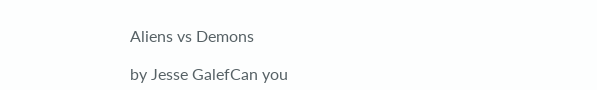Aliens vs Demons

by Jesse GalefCan you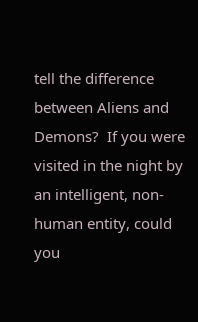tell the difference between Aliens and Demons?  If you were visited in the night by an intelligent, non-human entity, could you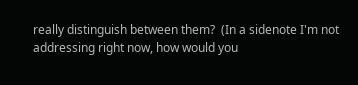really distinguish between them?  (In a sidenote I'm not addressing right now, how would you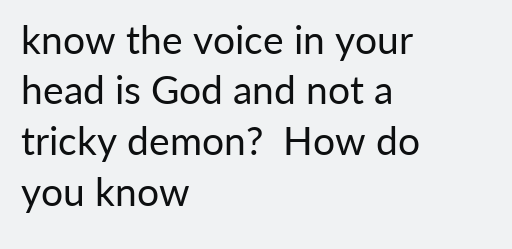know the voice in your head is God and not a tricky demon?  How do you know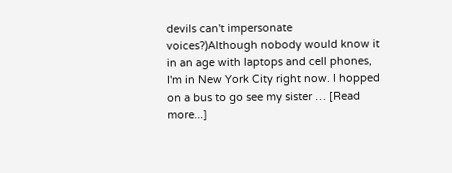devils can't impersonate voices?)Although nobody would know it in an age with laptops and cell phones, I'm in New York City right now. I hopped on a bus to go see my sister … [Read more...]